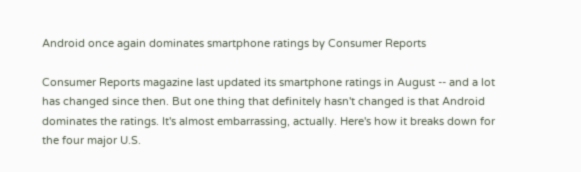Android once again dominates smartphone ratings by Consumer Reports

Consumer Reports magazine last updated its smartphone ratings in August -- and a lot has changed since then. But one thing that definitely hasn't changed is that Android dominates the ratings. It's almost embarrassing, actually. Here's how it breaks down for the four major U.S.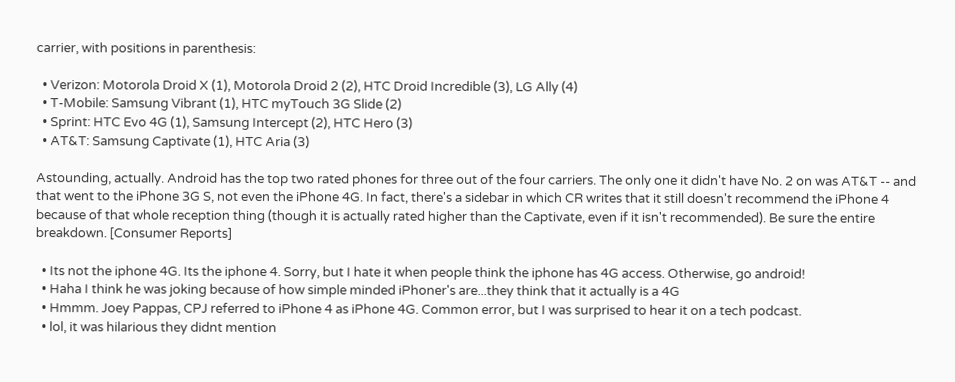carrier, with positions in parenthesis:

  • Verizon: Motorola Droid X (1), Motorola Droid 2 (2), HTC Droid Incredible (3), LG Ally (4)
  • T-Mobile: Samsung Vibrant (1), HTC myTouch 3G Slide (2)
  • Sprint: HTC Evo 4G (1), Samsung Intercept (2), HTC Hero (3)
  • AT&T: Samsung Captivate (1), HTC Aria (3)

Astounding, actually. Android has the top two rated phones for three out of the four carriers. The only one it didn't have No. 2 on was AT&T -- and that went to the iPhone 3G S, not even the iPhone 4G. In fact, there's a sidebar in which CR writes that it still doesn't recommend the iPhone 4 because of that whole reception thing (though it is actually rated higher than the Captivate, even if it isn't recommended). Be sure the entire breakdown. [Consumer Reports]

  • Its not the iphone 4G. Its the iphone 4. Sorry, but I hate it when people think the iphone has 4G access. Otherwise, go android!
  • Haha I think he was joking because of how simple minded iPhoner's are...they think that it actually is a 4G
  • Hmmm. Joey Pappas, CPJ referred to iPhone 4 as iPhone 4G. Common error, but I was surprised to hear it on a tech podcast.
  • lol, it was hilarious they didnt mention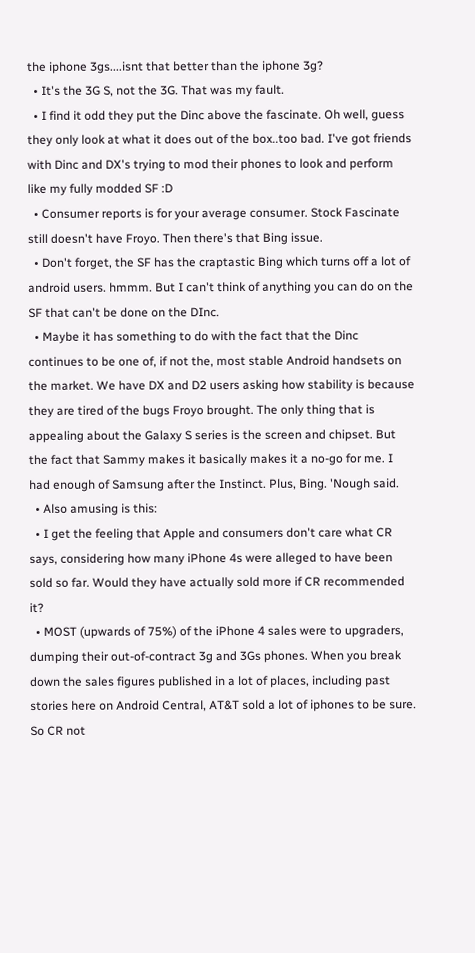the iphone 3gs....isnt that better than the iphone 3g?
  • It's the 3G S, not the 3G. That was my fault.
  • I find it odd they put the Dinc above the fascinate. Oh well, guess they only look at what it does out of the box..too bad. I've got friends with Dinc and DX's trying to mod their phones to look and perform like my fully modded SF :D
  • Consumer reports is for your average consumer. Stock Fascinate still doesn't have Froyo. Then there's that Bing issue.
  • Don't forget, the SF has the craptastic Bing which turns off a lot of android users. hmmm. But I can't think of anything you can do on the SF that can't be done on the DInc.
  • Maybe it has something to do with the fact that the Dinc continues to be one of, if not the, most stable Android handsets on the market. We have DX and D2 users asking how stability is because they are tired of the bugs Froyo brought. The only thing that is appealing about the Galaxy S series is the screen and chipset. But the fact that Sammy makes it basically makes it a no-go for me. I had enough of Samsung after the Instinct. Plus, Bing. 'Nough said.
  • Also amusing is this:
  • I get the feeling that Apple and consumers don't care what CR says, considering how many iPhone 4s were alleged to have been sold so far. Would they have actually sold more if CR recommended it?
  • MOST (upwards of 75%) of the iPhone 4 sales were to upgraders, dumping their out-of-contract 3g and 3Gs phones. When you break down the sales figures published in a lot of places, including past stories here on Android Central, AT&T sold a lot of iphones to be sure. So CR not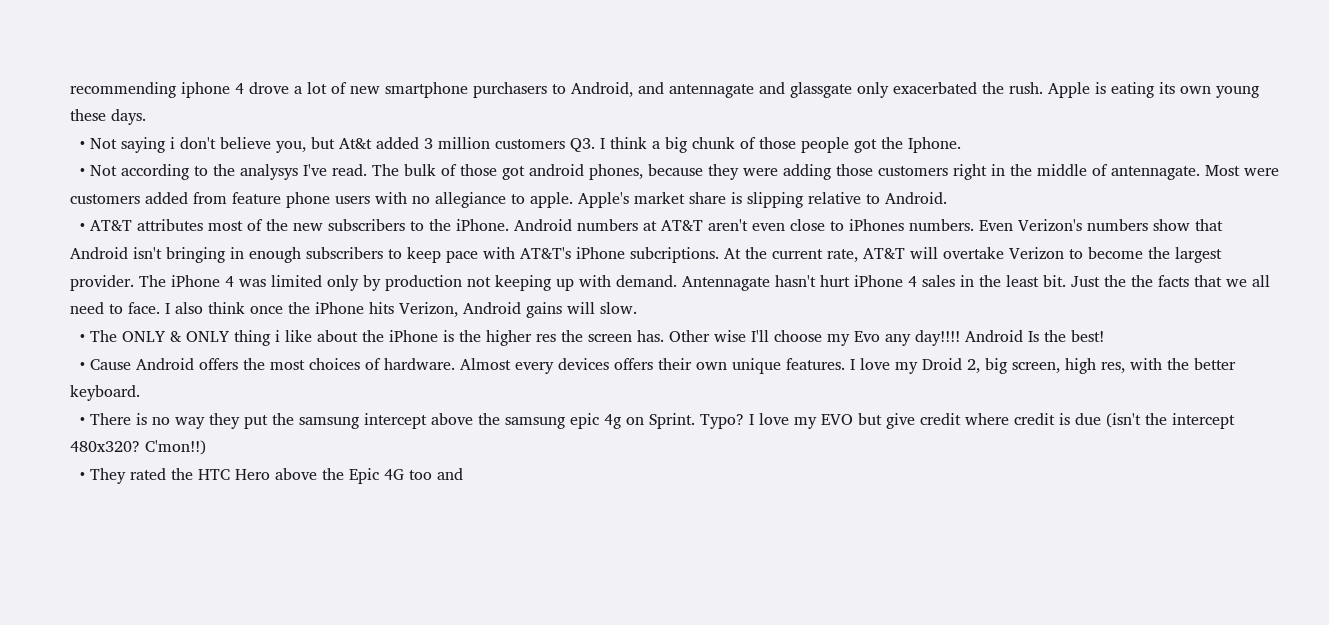recommending iphone 4 drove a lot of new smartphone purchasers to Android, and antennagate and glassgate only exacerbated the rush. Apple is eating its own young these days.
  • Not saying i don't believe you, but At&t added 3 million customers Q3. I think a big chunk of those people got the Iphone.
  • Not according to the analysys I've read. The bulk of those got android phones, because they were adding those customers right in the middle of antennagate. Most were customers added from feature phone users with no allegiance to apple. Apple's market share is slipping relative to Android.
  • AT&T attributes most of the new subscribers to the iPhone. Android numbers at AT&T aren't even close to iPhones numbers. Even Verizon's numbers show that Android isn't bringing in enough subscribers to keep pace with AT&T's iPhone subcriptions. At the current rate, AT&T will overtake Verizon to become the largest provider. The iPhone 4 was limited only by production not keeping up with demand. Antennagate hasn't hurt iPhone 4 sales in the least bit. Just the the facts that we all need to face. I also think once the iPhone hits Verizon, Android gains will slow.
  • The ONLY & ONLY thing i like about the iPhone is the higher res the screen has. Other wise I'll choose my Evo any day!!!! Android Is the best!
  • Cause Android offers the most choices of hardware. Almost every devices offers their own unique features. I love my Droid 2, big screen, high res, with the better keyboard.
  • There is no way they put the samsung intercept above the samsung epic 4g on Sprint. Typo? I love my EVO but give credit where credit is due (isn't the intercept 480x320? C'mon!!)
  • They rated the HTC Hero above the Epic 4G too and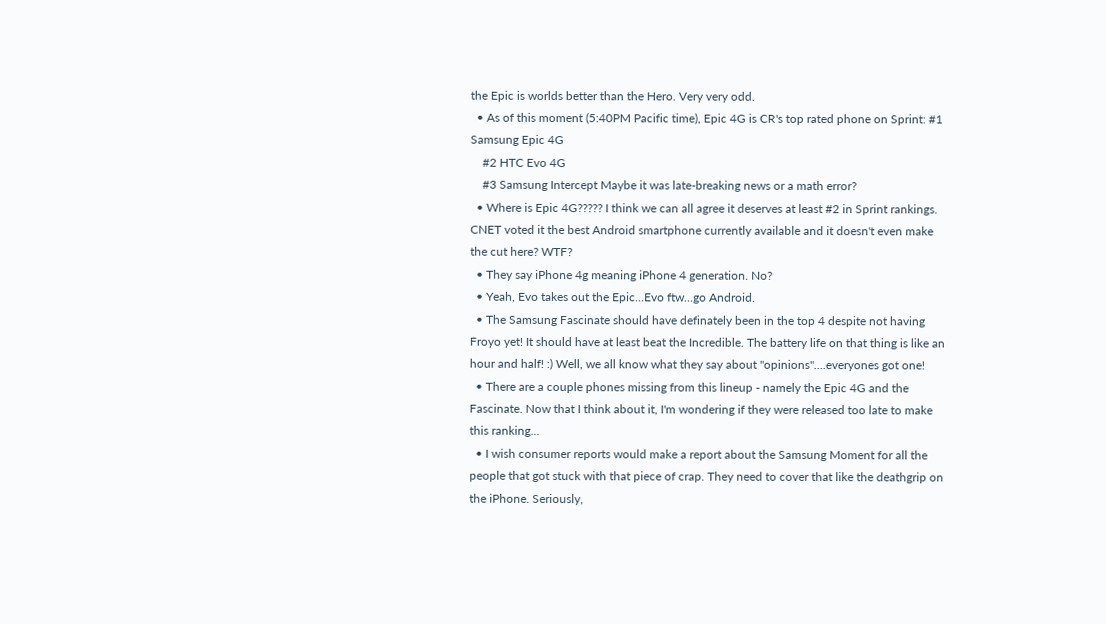the Epic is worlds better than the Hero. Very very odd.
  • As of this moment (5:40PM Pacific time), Epic 4G is CR's top rated phone on Sprint: #1 Samsung Epic 4G
    #2 HTC Evo 4G
    #3 Samsung Intercept Maybe it was late-breaking news or a math error?
  • Where is Epic 4G????? I think we can all agree it deserves at least #2 in Sprint rankings. CNET voted it the best Android smartphone currently available and it doesn't even make the cut here? WTF?
  • They say iPhone 4g meaning iPhone 4 generation. No?
  • Yeah, Evo takes out the Epic...Evo ftw...go Android.
  • The Samsung Fascinate should have definately been in the top 4 despite not having Froyo yet! It should have at least beat the Incredible. The battery life on that thing is like an hour and half! :) Well, we all know what they say about "opinions"....everyones got one!
  • There are a couple phones missing from this lineup - namely the Epic 4G and the Fascinate. Now that I think about it, I'm wondering if they were released too late to make this ranking...
  • I wish consumer reports would make a report about the Samsung Moment for all the people that got stuck with that piece of crap. They need to cover that like the deathgrip on the iPhone. Seriously,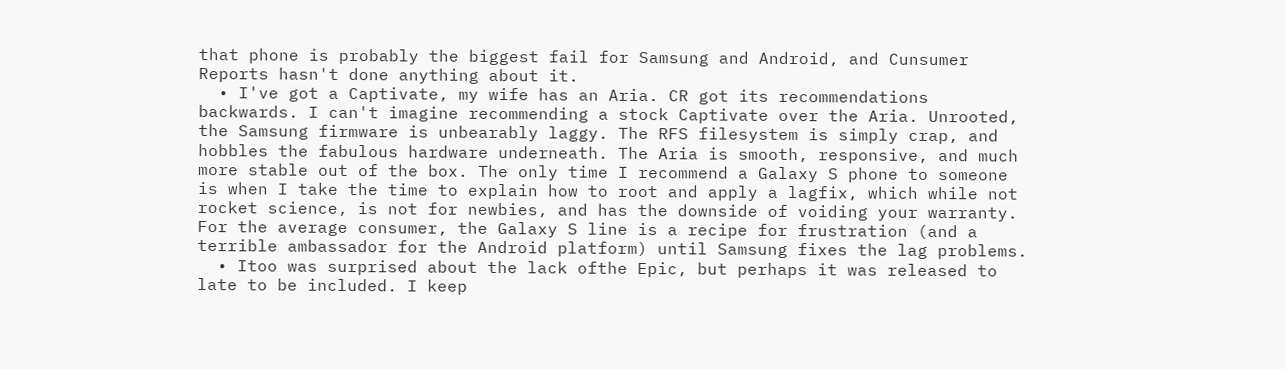that phone is probably the biggest fail for Samsung and Android, and Cunsumer Reports hasn't done anything about it.
  • I've got a Captivate, my wife has an Aria. CR got its recommendations backwards. I can't imagine recommending a stock Captivate over the Aria. Unrooted, the Samsung firmware is unbearably laggy. The RFS filesystem is simply crap, and hobbles the fabulous hardware underneath. The Aria is smooth, responsive, and much more stable out of the box. The only time I recommend a Galaxy S phone to someone is when I take the time to explain how to root and apply a lagfix, which while not rocket science, is not for newbies, and has the downside of voiding your warranty. For the average consumer, the Galaxy S line is a recipe for frustration (and a terrible ambassador for the Android platform) until Samsung fixes the lag problems.
  • Itoo was surprised about the lack ofthe Epic, but perhaps it was released to late to be included. I keep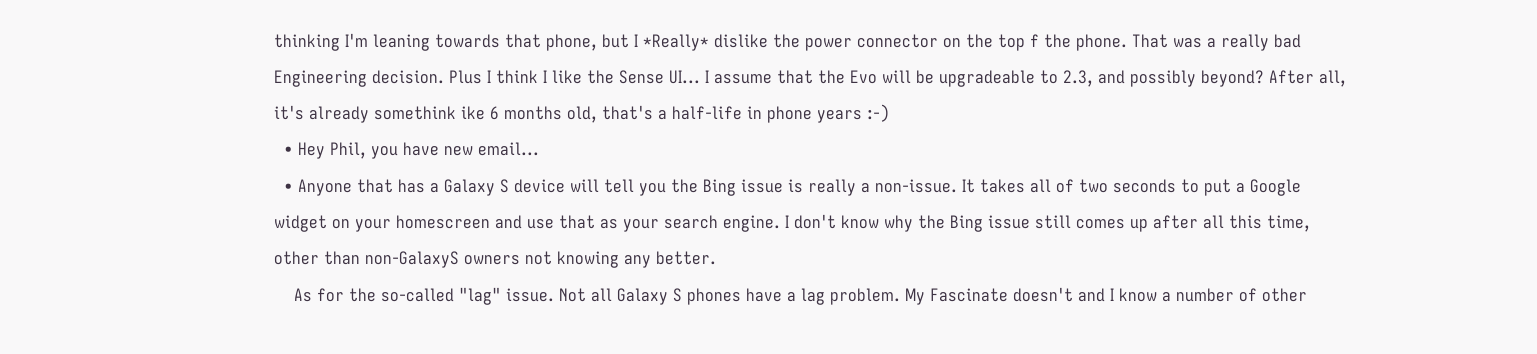thinking I'm leaning towards that phone, but I *Really* dislike the power connector on the top f the phone. That was a really bad Engineering decision. Plus I think I like the Sense UI... I assume that the Evo will be upgradeable to 2.3, and possibly beyond? After all, it's already somethink ike 6 months old, that's a half-life in phone years :-)
  • Hey Phil, you have new email...
  • Anyone that has a Galaxy S device will tell you the Bing issue is really a non-issue. It takes all of two seconds to put a Google widget on your homescreen and use that as your search engine. I don't know why the Bing issue still comes up after all this time, other than non-GalaxyS owners not knowing any better.
    As for the so-called "lag" issue. Not all Galaxy S phones have a lag problem. My Fascinate doesn't and I know a number of other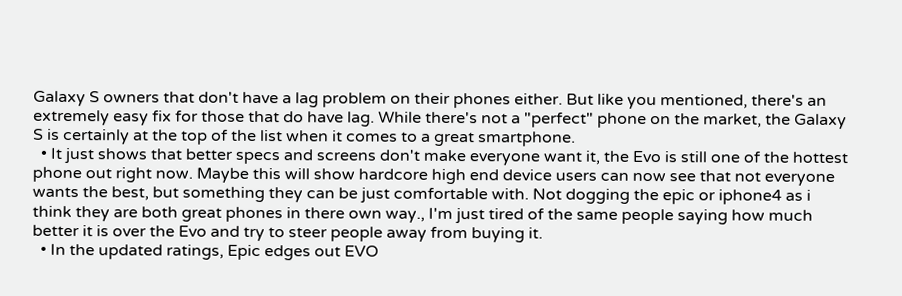Galaxy S owners that don't have a lag problem on their phones either. But like you mentioned, there's an extremely easy fix for those that do have lag. While there's not a "perfect" phone on the market, the Galaxy S is certainly at the top of the list when it comes to a great smartphone.
  • It just shows that better specs and screens don't make everyone want it, the Evo is still one of the hottest phone out right now. Maybe this will show hardcore high end device users can now see that not everyone wants the best, but something they can be just comfortable with. Not dogging the epic or iphone4 as i think they are both great phones in there own way., I'm just tired of the same people saying how much better it is over the Evo and try to steer people away from buying it.
  • In the updated ratings, Epic edges out EVO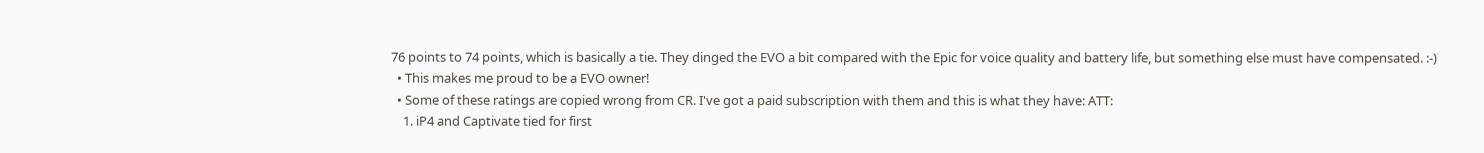76 points to 74 points, which is basically a tie. They dinged the EVO a bit compared with the Epic for voice quality and battery life, but something else must have compensated. :-)
  • This makes me proud to be a EVO owner!
  • Some of these ratings are copied wrong from CR. I've got a paid subscription with them and this is what they have: ATT:
    1. iP4 and Captivate tied for first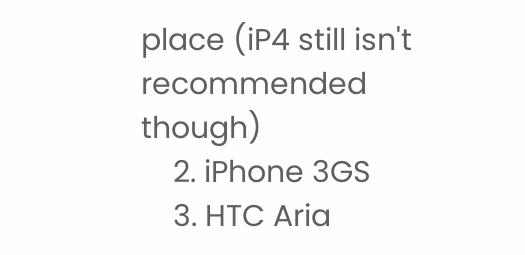place (iP4 still isn't recommended though)
    2. iPhone 3GS
    3. HTC Aria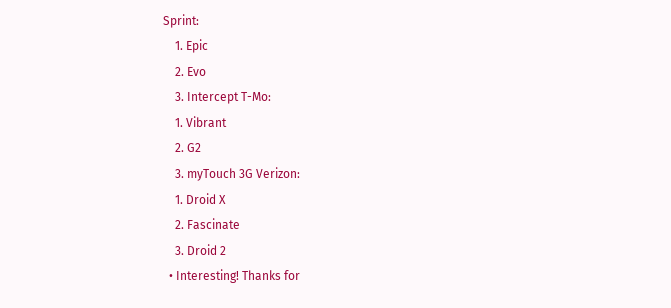Sprint:
    1. Epic
    2. Evo
    3. Intercept T-Mo:
    1. Vibrant
    2. G2
    3. myTouch 3G Verizon:
    1. Droid X
    2. Fascinate
    3. Droid 2
  • Interesting! Thanks for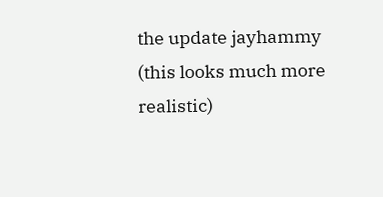the update jayhammy (this looks much more realistic)